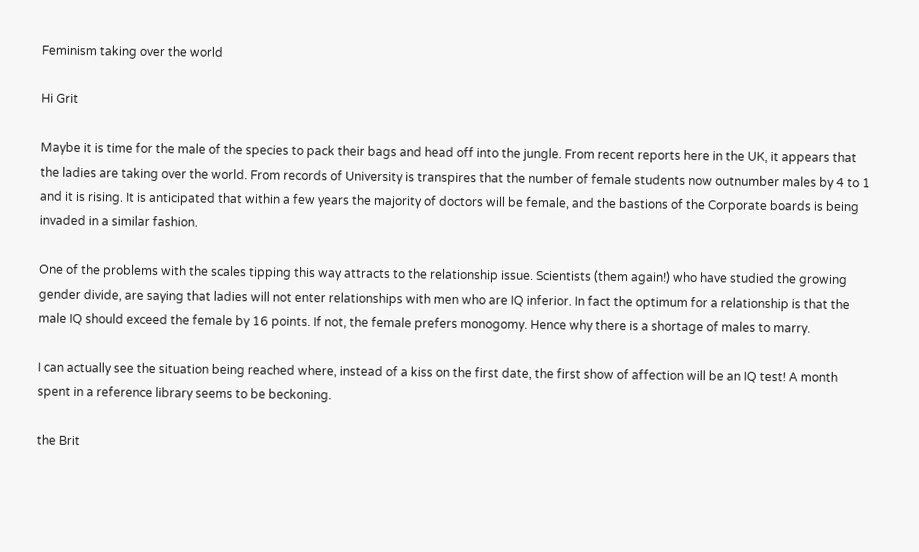Feminism taking over the world

Hi Grit

Maybe it is time for the male of the species to pack their bags and head off into the jungle. From recent reports here in the UK, it appears that the ladies are taking over the world. From records of University is transpires that the number of female students now outnumber males by 4 to 1 and it is rising. It is anticipated that within a few years the majority of doctors will be female, and the bastions of the Corporate boards is being invaded in a similar fashion.

One of the problems with the scales tipping this way attracts to the relationship issue. Scientists (them again!) who have studied the growing gender divide, are saying that ladies will not enter relationships with men who are IQ inferior. In fact the optimum for a relationship is that the male IQ should exceed the female by 16 points. If not, the female prefers monogomy. Hence why there is a shortage of males to marry.

I can actually see the situation being reached where, instead of a kiss on the first date, the first show of affection will be an IQ test! A month spent in a reference library seems to be beckoning.

the Brit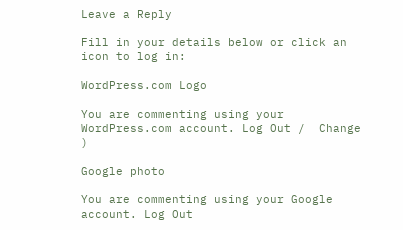Leave a Reply

Fill in your details below or click an icon to log in:

WordPress.com Logo

You are commenting using your WordPress.com account. Log Out /  Change )

Google photo

You are commenting using your Google account. Log Out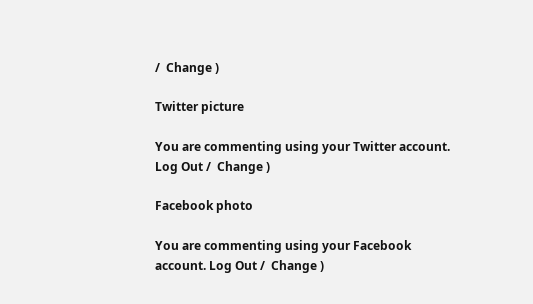/  Change )

Twitter picture

You are commenting using your Twitter account. Log Out /  Change )

Facebook photo

You are commenting using your Facebook account. Log Out /  Change )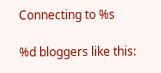Connecting to %s

%d bloggers like this: